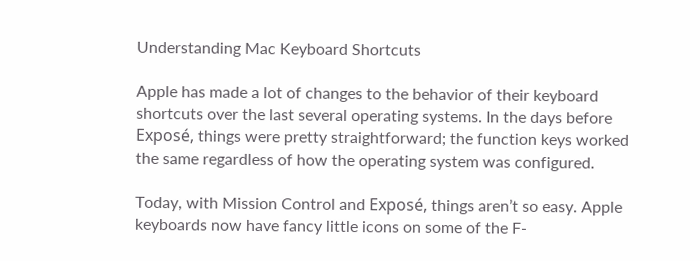Understanding Mac Keyboard Shortcuts

Apple has made a lot of changes to the behavior of their keyboard shortcuts over the last several operating systems. In the days before Exposé, things were pretty straightforward; the function keys worked the same regardless of how the operating system was configured.

Today, with Mission Control and Exposé, things aren’t so easy. Apple keyboards now have fancy little icons on some of the F-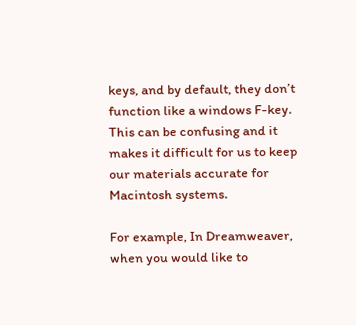keys, and by default, they don’t function like a windows F-key. This can be confusing and it makes it difficult for us to keep our materials accurate for Macintosh systems.

For example, In Dreamweaver, when you would like to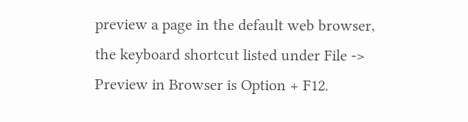preview a page in the default web browser, the keyboard shortcut listed under File -> Preview in Browser is Option + F12.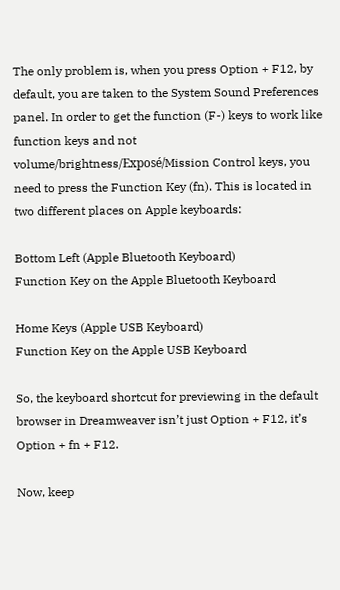The only problem is, when you press Option + F12, by default, you are taken to the System Sound Preferences panel. In order to get the function (F-) keys to work like function keys and not volume/brightness/Exposé/Mission Control keys, you need to press the Function Key (fn). This is located in two different places on Apple keyboards:

Bottom Left (Apple Bluetooth Keyboard)
Function Key on the Apple Bluetooth Keyboard

Home Keys (Apple USB Keyboard)
Function Key on the Apple USB Keyboard

So, the keyboard shortcut for previewing in the default browser in Dreamweaver isn’t just Option + F12, it’s Option + fn + F12.

Now, keep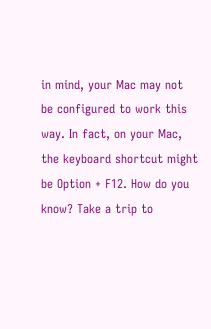in mind, your Mac may not be configured to work this way. In fact, on your Mac, the keyboard shortcut might be Option + F12. How do you know? Take a trip to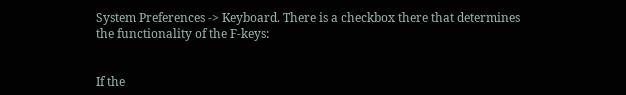System Preferences -> Keyboard. There is a checkbox there that determines the functionality of the F-keys:


If the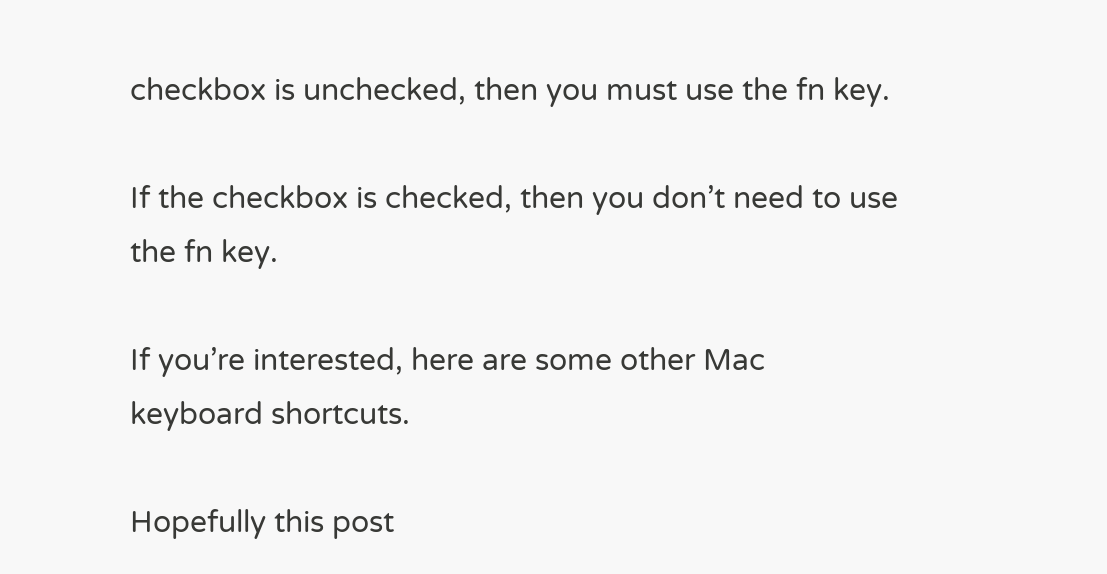checkbox is unchecked, then you must use the fn key.

If the checkbox is checked, then you don’t need to use the fn key.

If you’re interested, here are some other Mac keyboard shortcuts.

Hopefully this post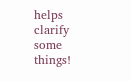helps clarify some things!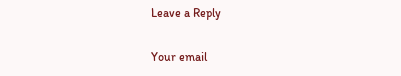Leave a Reply

Your email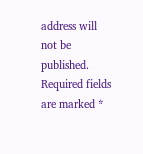address will not be published. Required fields are marked *